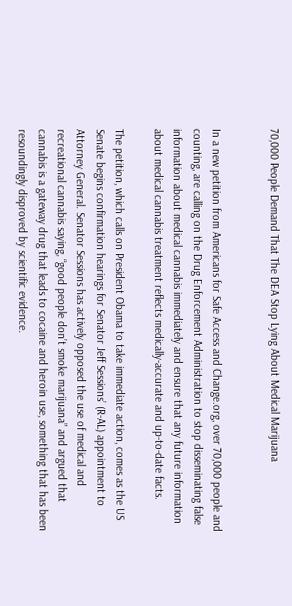70,000 People Demand That The DEA Stop Lying About Medical Marijuana


In a new petition from Americans for Safe Access and Change.org, over 70,000 people and counting, are calling on the Drug Enforcement Administration to stop disseminating false information about medical cannabis immediately and ensure that any future information about medical cannabis treatment reflects medically-accurate and up-to-date facts.

The petition, which calls on President Obama to take immediate action, comes as the US Senate begins confirmation hearings for Senator Jeff Sessions’ (R-AL) appointment to Attorney General. Senator Sessions has actively opposed the use of medical and recreational cannabis saying, “good people don’t smoke marijuana” and argued that cannabis is a gateway drug that leads to cocaine and heroin use, something that has been resoundingly disproved by scientific evidence.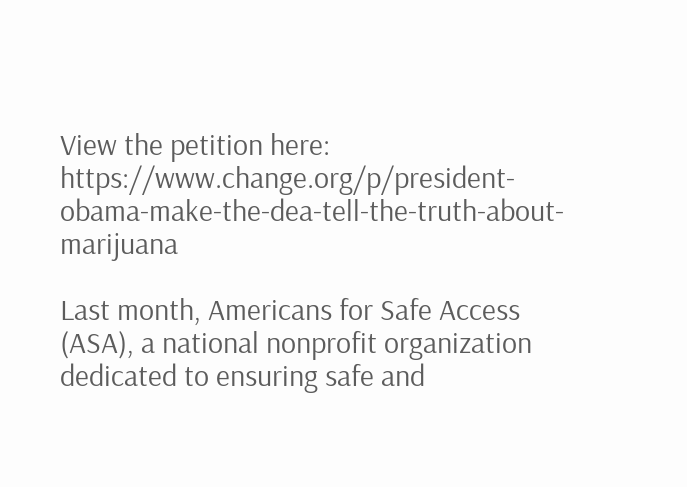View the petition here: https://www.change.org/p/president-obama-make-the-dea-tell-the-truth-about-marijuana

Last month, Americans for Safe Access (ASA), a national nonprofit organization dedicated to ensuring safe and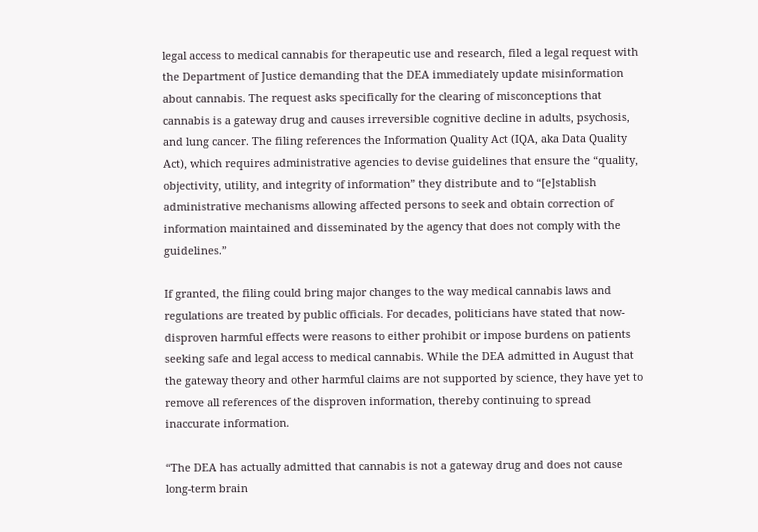legal access to medical cannabis for therapeutic use and research, filed a legal request with the Department of Justice demanding that the DEA immediately update misinformation about cannabis. The request asks specifically for the clearing of misconceptions that cannabis is a gateway drug and causes irreversible cognitive decline in adults, psychosis, and lung cancer. The filing references the Information Quality Act (IQA, aka Data Quality Act), which requires administrative agencies to devise guidelines that ensure the “quality, objectivity, utility, and integrity of information” they distribute and to “[e]stablish administrative mechanisms allowing affected persons to seek and obtain correction of information maintained and disseminated by the agency that does not comply with the guidelines.”

If granted, the filing could bring major changes to the way medical cannabis laws and regulations are treated by public officials. For decades, politicians have stated that now-disproven harmful effects were reasons to either prohibit or impose burdens on patients seeking safe and legal access to medical cannabis. While the DEA admitted in August that the gateway theory and other harmful claims are not supported by science, they have yet to remove all references of the disproven information, thereby continuing to spread inaccurate information.

“The DEA has actually admitted that cannabis is not a gateway drug and does not cause long-term brain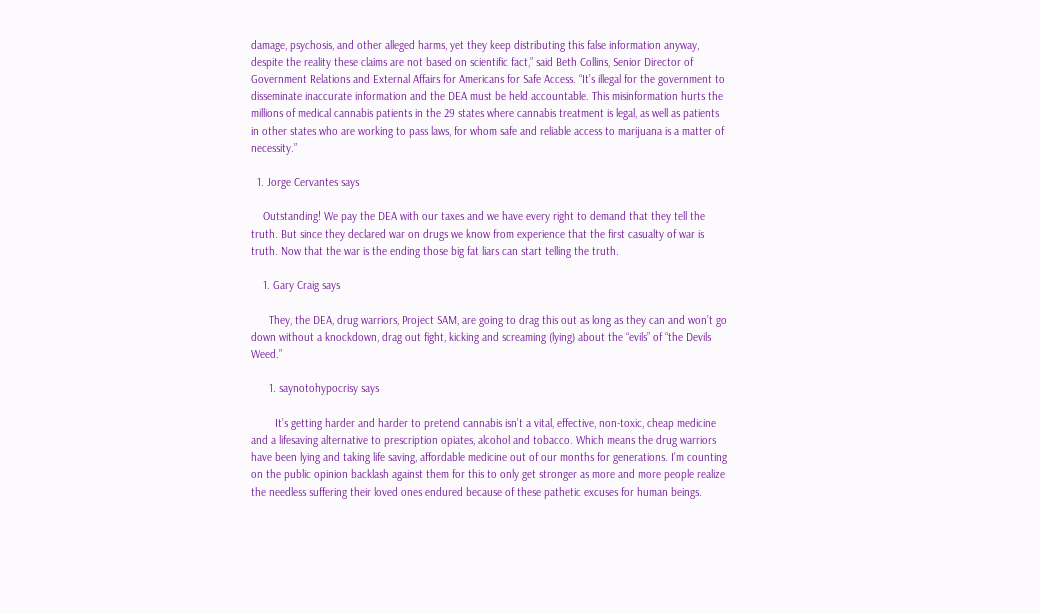damage, psychosis, and other alleged harms, yet they keep distributing this false information anyway, despite the reality these claims are not based on scientific fact,” said Beth Collins, Senior Director of Government Relations and External Affairs for Americans for Safe Access. “It’s illegal for the government to disseminate inaccurate information and the DEA must be held accountable. This misinformation hurts the millions of medical cannabis patients in the 29 states where cannabis treatment is legal, as well as patients in other states who are working to pass laws, for whom safe and reliable access to marijuana is a matter of necessity.”

  1. Jorge Cervantes says

    Outstanding! We pay the DEA with our taxes and we have every right to demand that they tell the truth. But since they declared war on drugs we know from experience that the first casualty of war is truth. Now that the war is the ending those big fat liars can start telling the truth.

    1. Gary Craig says

      They, the DEA, drug warriors, Project SAM, are going to drag this out as long as they can and won’t go down without a knockdown, drag out fight, kicking and screaming (lying) about the “evils” of “the Devils Weed.”

      1. saynotohypocrisy says

        It’s getting harder and harder to pretend cannabis isn’t a vital, effective, non-toxic, cheap medicine and a lifesaving alternative to prescription opiates, alcohol and tobacco. Which means the drug warriors have been lying and taking life saving, affordable medicine out of our months for generations. I’m counting on the public opinion backlash against them for this to only get stronger as more and more people realize the needless suffering their loved ones endured because of these pathetic excuses for human beings.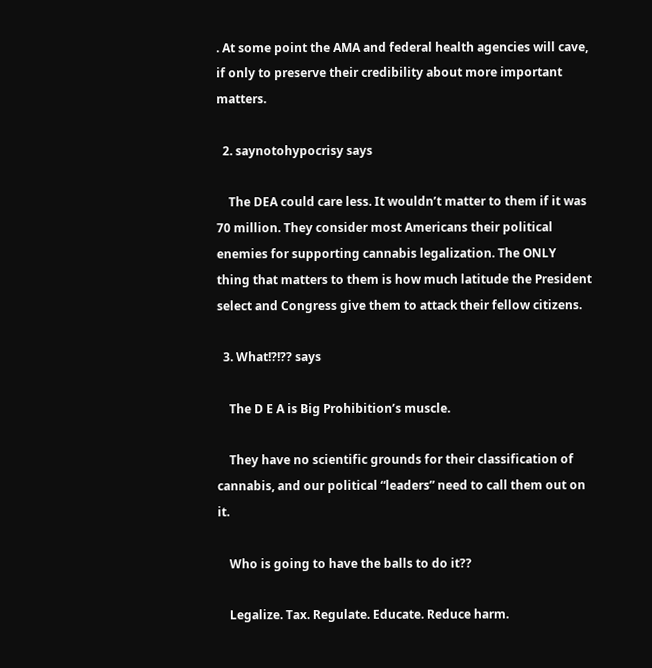. At some point the AMA and federal health agencies will cave, if only to preserve their credibility about more important matters.

  2. saynotohypocrisy says

    The DEA could care less. It wouldn’t matter to them if it was 70 million. They consider most Americans their political enemies for supporting cannabis legalization. The ONLY thing that matters to them is how much latitude the President select and Congress give them to attack their fellow citizens.

  3. What!?!?? says

    The D E A is Big Prohibition’s muscle.

    They have no scientific grounds for their classification of cannabis, and our political “leaders” need to call them out on it.

    Who is going to have the balls to do it??

    Legalize. Tax. Regulate. Educate. Reduce harm.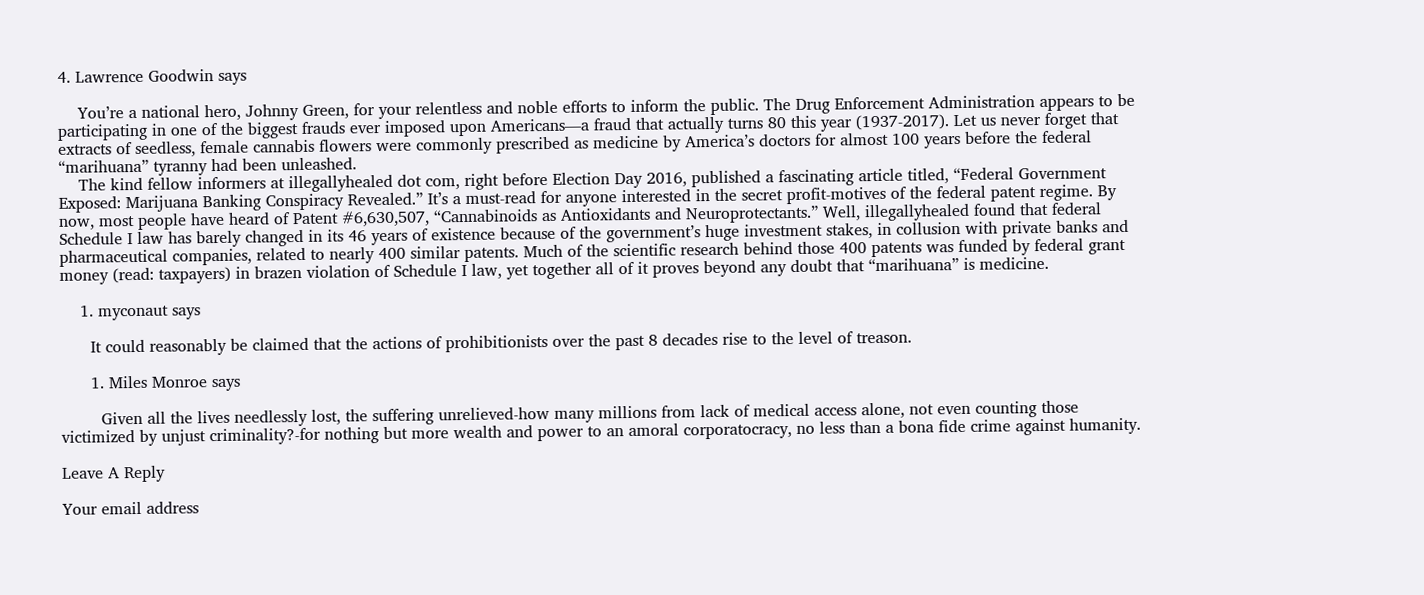4. Lawrence Goodwin says

    You’re a national hero, Johnny Green, for your relentless and noble efforts to inform the public. The Drug Enforcement Administration appears to be participating in one of the biggest frauds ever imposed upon Americans—a fraud that actually turns 80 this year (1937-2017). Let us never forget that extracts of seedless, female cannabis flowers were commonly prescribed as medicine by America’s doctors for almost 100 years before the federal “marihuana” tyranny had been unleashed.
    The kind fellow informers at illegallyhealed dot com, right before Election Day 2016, published a fascinating article titled, “Federal Government Exposed: Marijuana Banking Conspiracy Revealed.” It’s a must-read for anyone interested in the secret profit-motives of the federal patent regime. By now, most people have heard of Patent #6,630,507, “Cannabinoids as Antioxidants and Neuroprotectants.” Well, illegallyhealed found that federal Schedule I law has barely changed in its 46 years of existence because of the government’s huge investment stakes, in collusion with private banks and pharmaceutical companies, related to nearly 400 similar patents. Much of the scientific research behind those 400 patents was funded by federal grant money (read: taxpayers) in brazen violation of Schedule I law, yet together all of it proves beyond any doubt that “marihuana” is medicine.

    1. myconaut says

      It could reasonably be claimed that the actions of prohibitionists over the past 8 decades rise to the level of treason.

      1. Miles Monroe says

        Given all the lives needlessly lost, the suffering unrelieved-how many millions from lack of medical access alone, not even counting those victimized by unjust criminality?-for nothing but more wealth and power to an amoral corporatocracy, no less than a bona fide crime against humanity.

Leave A Reply

Your email address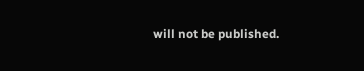will not be published.